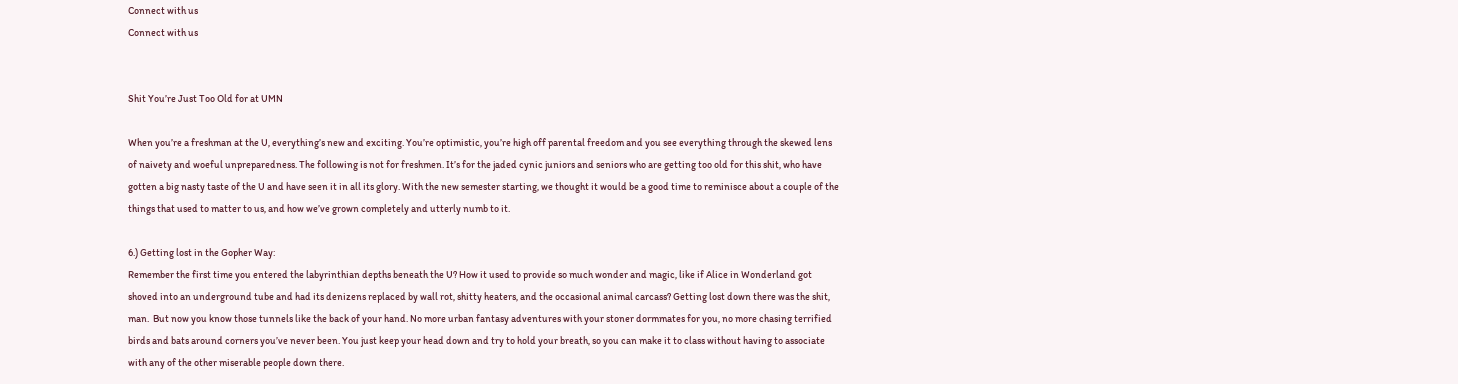Connect with us
Connect with us


Shit You’re Just Too Old for at UMN

When you’re a freshman at the U, everything’s new and exciting. You’re optimistic, you’re high off parental freedom and you see everything through the skewed lens of naivety and woeful unpreparedness. The following is not for freshmen. It’s for the jaded cynic juniors and seniors who are getting too old for this shit, who have gotten a big nasty taste of the U and have seen it in all its glory. With the new semester starting, we thought it would be a good time to reminisce about a couple of the things that used to matter to us, and how we’ve grown completely and utterly numb to it.

6.) Getting lost in the Gopher Way:
Remember the first time you entered the labyrinthian depths beneath the U? How it used to provide so much wonder and magic, like if Alice in Wonderland got shoved into an underground tube and had its denizens replaced by wall rot, shitty heaters, and the occasional animal carcass? Getting lost down there was the shit, man.  But now you know those tunnels like the back of your hand. No more urban fantasy adventures with your stoner dormmates for you, no more chasing terrified birds and bats around corners you’ve never been. You just keep your head down and try to hold your breath, so you can make it to class without having to associate with any of the other miserable people down there.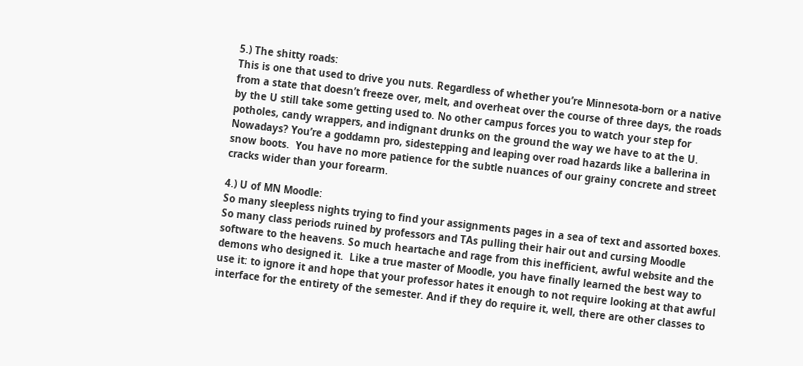5.) The shitty roads:
This is one that used to drive you nuts. Regardless of whether you’re Minnesota-born or a native from a state that doesn’t freeze over, melt, and overheat over the course of three days, the roads by the U still take some getting used to. No other campus forces you to watch your step for potholes, candy wrappers, and indignant drunks on the ground the way we have to at the U. Nowadays? You’re a goddamn pro, sidestepping and leaping over road hazards like a ballerina in snow boots.  You have no more patience for the subtle nuances of our grainy concrete and street cracks wider than your forearm.

4.) U of MN Moodle:
So many sleepless nights trying to find your assignments pages in a sea of text and assorted boxes. So many class periods ruined by professors and TAs pulling their hair out and cursing Moodle software to the heavens. So much heartache and rage from this inefficient, awful website and the demons who designed it.  Like a true master of Moodle, you have finally learned the best way to use it: to ignore it and hope that your professor hates it enough to not require looking at that awful interface for the entirety of the semester. And if they do require it, well, there are other classes to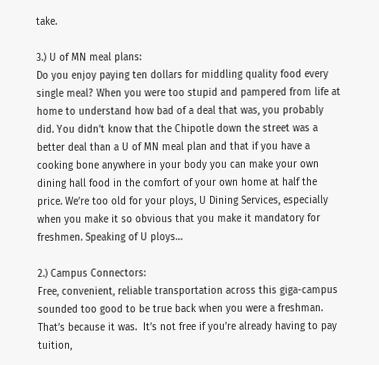take.

3.) U of MN meal plans:
Do you enjoy paying ten dollars for middling quality food every single meal? When you were too stupid and pampered from life at home to understand how bad of a deal that was, you probably did. You didn’t know that the Chipotle down the street was a better deal than a U of MN meal plan and that if you have a cooking bone anywhere in your body you can make your own dining hall food in the comfort of your own home at half the price. We’re too old for your ploys, U Dining Services, especially when you make it so obvious that you make it mandatory for freshmen. Speaking of U ploys…

2.) Campus Connectors:
Free, convenient, reliable transportation across this giga-campus sounded too good to be true back when you were a freshman.  That’s because it was.  It’s not free if you’re already having to pay tuition,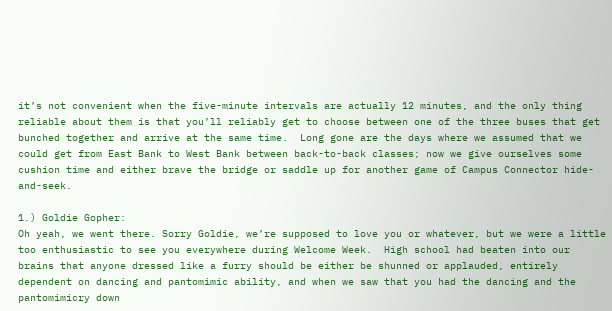it’s not convenient when the five-minute intervals are actually 12 minutes, and the only thing reliable about them is that you’ll reliably get to choose between one of the three buses that get bunched together and arrive at the same time.  Long gone are the days where we assumed that we could get from East Bank to West Bank between back-to-back classes; now we give ourselves some cushion time and either brave the bridge or saddle up for another game of Campus Connector hide-and-seek.

1.) Goldie Gopher:
Oh yeah, we went there. Sorry Goldie, we’re supposed to love you or whatever, but we were a little too enthusiastic to see you everywhere during Welcome Week.  High school had beaten into our brains that anyone dressed like a furry should be either be shunned or applauded, entirely dependent on dancing and pantomimic ability, and when we saw that you had the dancing and the pantomimicry down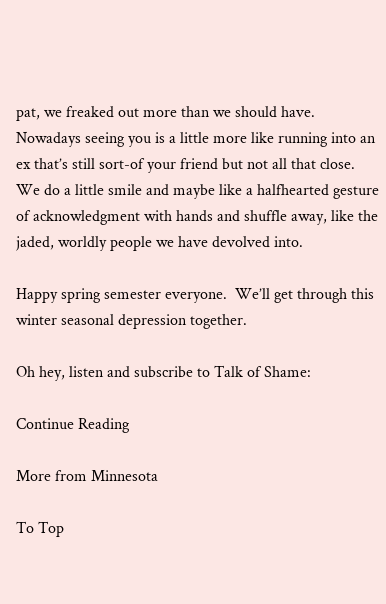pat, we freaked out more than we should have.  Nowadays seeing you is a little more like running into an ex that’s still sort-of your friend but not all that close.  We do a little smile and maybe like a halfhearted gesture of acknowledgment with hands and shuffle away, like the jaded, worldly people we have devolved into.

Happy spring semester everyone.  We’ll get through this winter seasonal depression together.

Oh hey, listen and subscribe to Talk of Shame:

Continue Reading

More from Minnesota

To Top